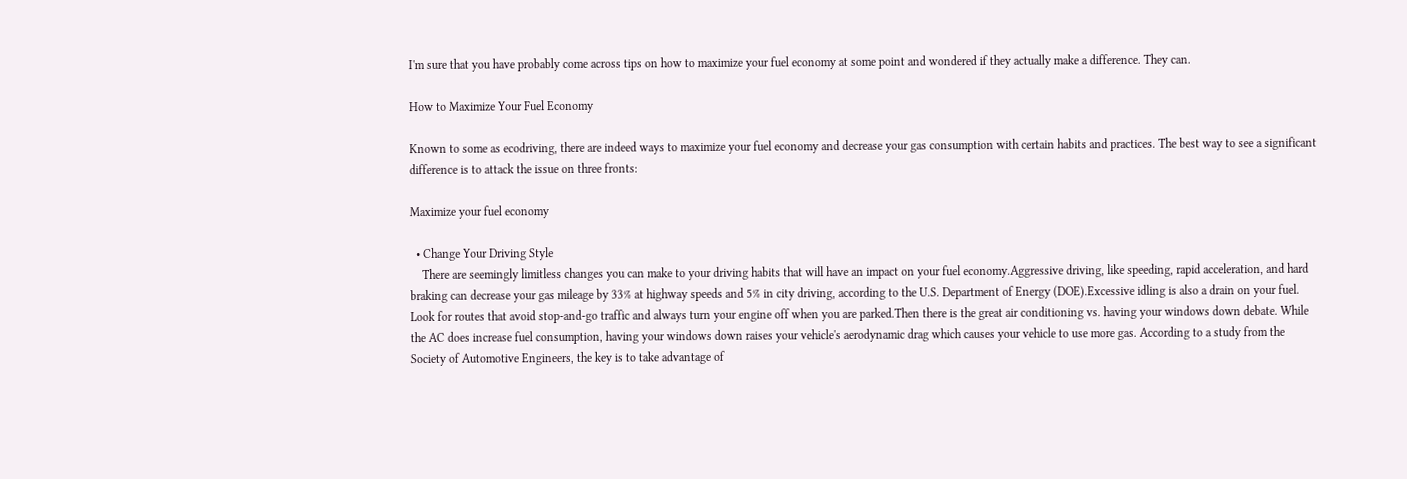I'm sure that you have probably come across tips on how to maximize your fuel economy at some point and wondered if they actually make a difference. They can.

How to Maximize Your Fuel Economy

Known to some as ecodriving, there are indeed ways to maximize your fuel economy and decrease your gas consumption with certain habits and practices. The best way to see a significant difference is to attack the issue on three fronts:

Maximize your fuel economy

  • Change Your Driving Style
    There are seemingly limitless changes you can make to your driving habits that will have an impact on your fuel economy.Aggressive driving, like speeding, rapid acceleration, and hard braking can decrease your gas mileage by 33% at highway speeds and 5% in city driving, according to the U.S. Department of Energy (DOE).Excessive idling is also a drain on your fuel. Look for routes that avoid stop-and-go traffic and always turn your engine off when you are parked.Then there is the great air conditioning vs. having your windows down debate. While the AC does increase fuel consumption, having your windows down raises your vehicle's aerodynamic drag which causes your vehicle to use more gas. According to a study from the Society of Automotive Engineers, the key is to take advantage of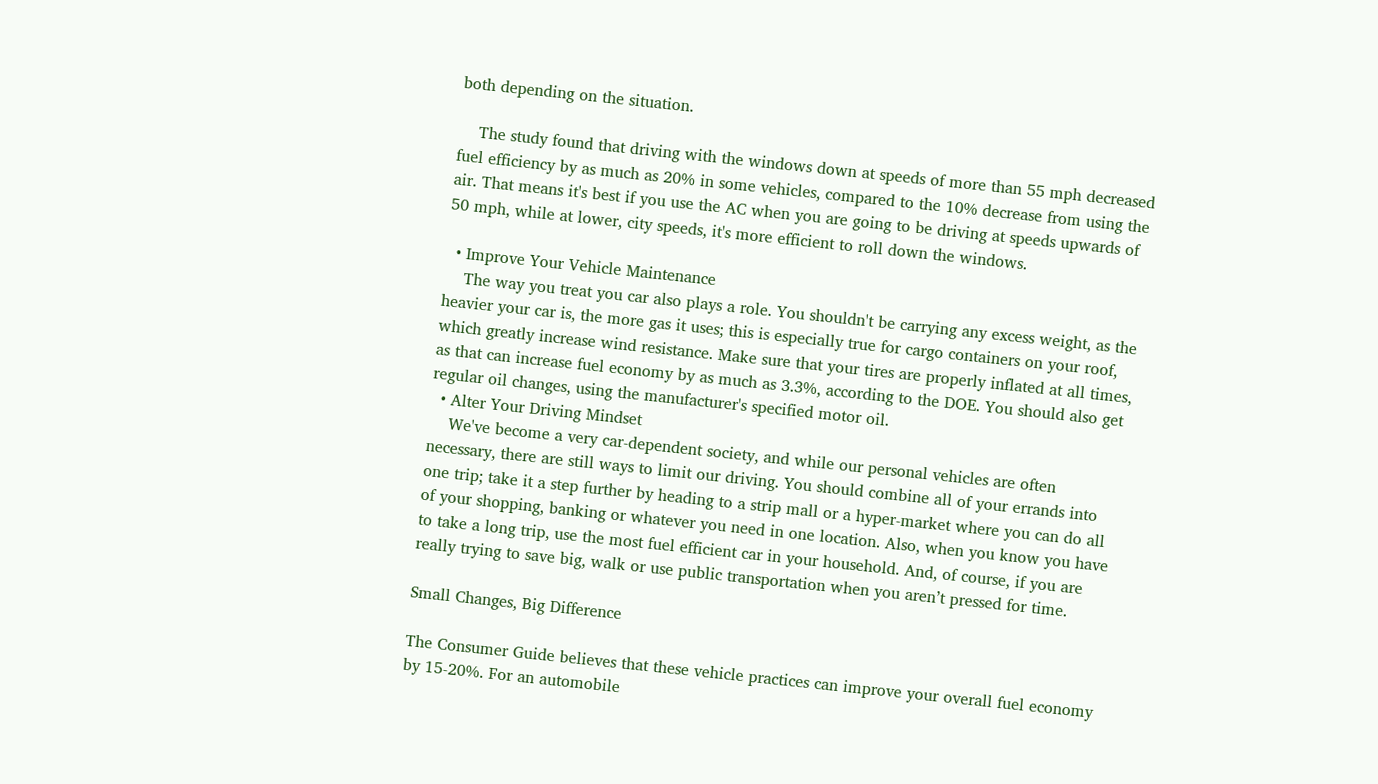both depending on the situation.

    The study found that driving with the windows down at speeds of more than 55 mph decreased fuel efficiency by as much as 20% in some vehicles, compared to the 10% decrease from using the air. That means it's best if you use the AC when you are going to be driving at speeds upwards of 50 mph, while at lower, city speeds, it's more efficient to roll down the windows.

  • Improve Your Vehicle Maintenance
    The way you treat you car also plays a role. You shouldn't be carrying any excess weight, as the heavier your car is, the more gas it uses; this is especially true for cargo containers on your roof, which greatly increase wind resistance. Make sure that your tires are properly inflated at all times, as that can increase fuel economy by as much as 3.3%, according to the DOE. You should also get regular oil changes, using the manufacturer's specified motor oil.
  • Alter Your Driving Mindset
    We've become a very car-dependent society, and while our personal vehicles are often necessary, there are still ways to limit our driving. You should combine all of your errands into one trip; take it a step further by heading to a strip mall or a hyper-market where you can do all of your shopping, banking or whatever you need in one location. Also, when you know you have to take a long trip, use the most fuel efficient car in your household. And, of course, if you are really trying to save big, walk or use public transportation when you aren’t pressed for time.

Small Changes, Big Difference

The Consumer Guide believes that these vehicle practices can improve your overall fuel economy by 15-20%. For an automobile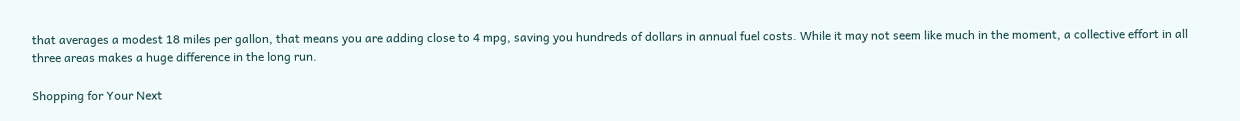that averages a modest 18 miles per gallon, that means you are adding close to 4 mpg, saving you hundreds of dollars in annual fuel costs. While it may not seem like much in the moment, a collective effort in all three areas makes a huge difference in the long run.

Shopping for Your Next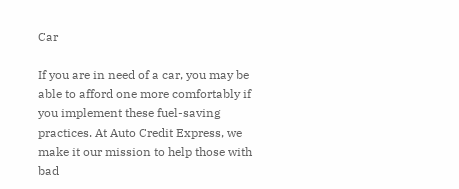Car

If you are in need of a car, you may be able to afford one more comfortably if you implement these fuel-saving practices. At Auto Credit Express, we make it our mission to help those with bad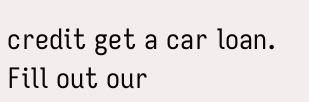credit get a car loan. Fill out our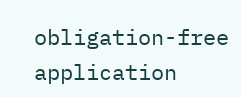obligation-free application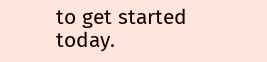to get started today.